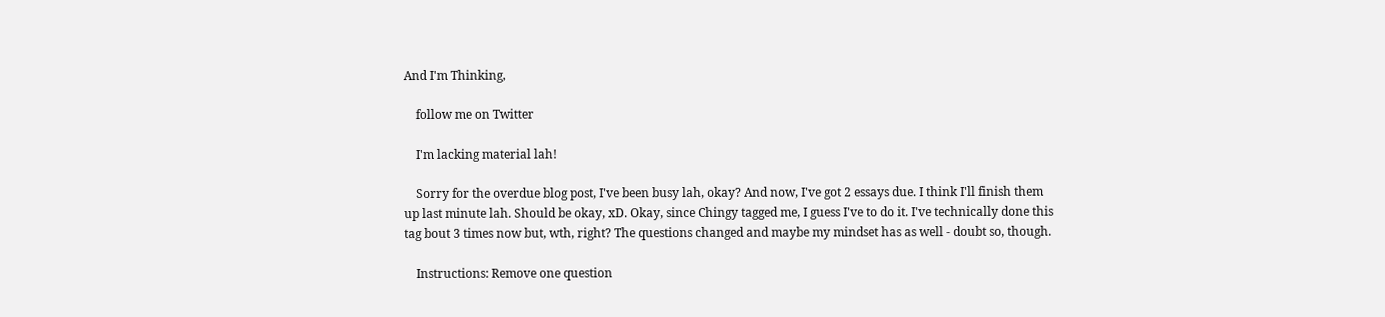And I'm Thinking,

    follow me on Twitter

    I'm lacking material lah!

    Sorry for the overdue blog post, I've been busy lah, okay? And now, I've got 2 essays due. I think I'll finish them up last minute lah. Should be okay, xD. Okay, since Chingy tagged me, I guess I've to do it. I've technically done this tag bout 3 times now but, wth, right? The questions changed and maybe my mindset has as well - doubt so, though.

    Instructions: Remove one question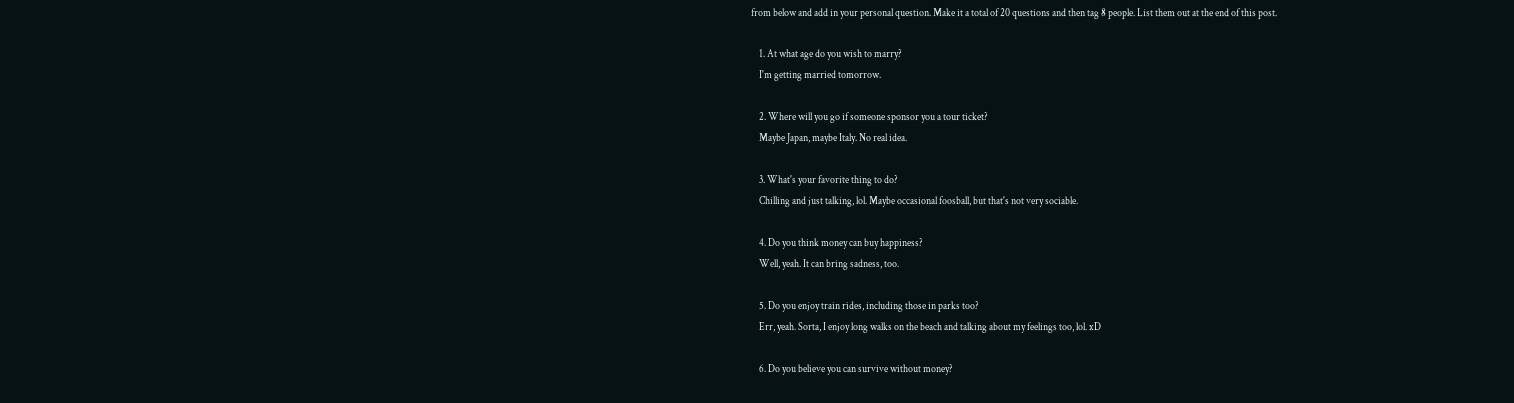from below and add in your personal question. Make it a total of 20 questions and then tag 8 people. List them out at the end of this post.

    1. At what age do you wish to marry?
    I'm getting married tomorrow.

    2. Where will you go if someone sponsor you a tour ticket?
    Maybe Japan, maybe Italy. No real idea.

    3. What's your favorite thing to do?
    Chilling and just talking, lol. Maybe occasional foosball, but that's not very sociable.

    4. Do you think money can buy happiness?
    Well, yeah. It can bring sadness, too.

    5. Do you enjoy train rides, including those in parks too?
    Err, yeah. Sorta, I enjoy long walks on the beach and talking about my feelings too, lol. xD

    6. Do you believe you can survive without money?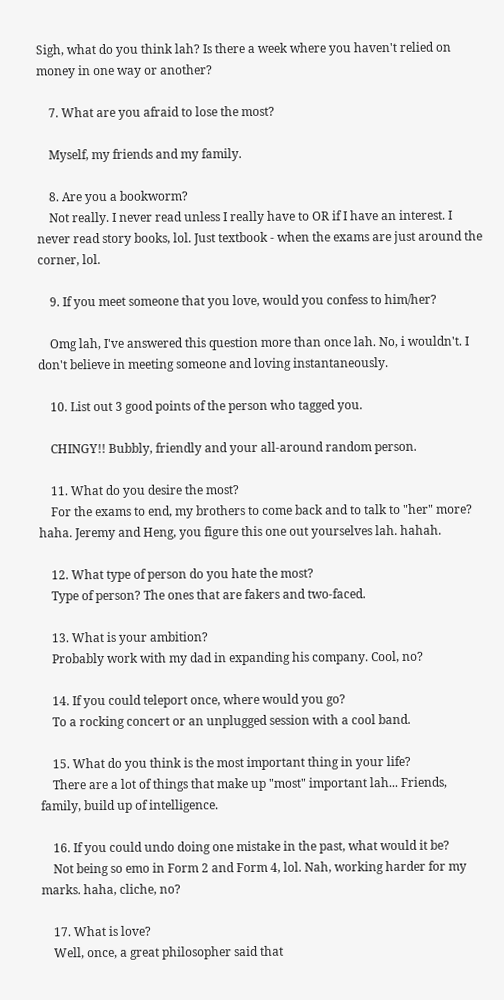Sigh, what do you think lah? Is there a week where you haven't relied on money in one way or another?

    7. What are you afraid to lose the most?

    Myself, my friends and my family.

    8. Are you a bookworm?
    Not really. I never read unless I really have to OR if I have an interest. I never read story books, lol. Just textbook - when the exams are just around the corner, lol.

    9. If you meet someone that you love, would you confess to him/her?

    Omg lah, I've answered this question more than once lah. No, i wouldn't. I don't believe in meeting someone and loving instantaneously.

    10. List out 3 good points of the person who tagged you.

    CHINGY!! Bubbly, friendly and your all-around random person.

    11. What do you desire the most?
    For the exams to end, my brothers to come back and to talk to "her" more? haha. Jeremy and Heng, you figure this one out yourselves lah. hahah.

    12. What type of person do you hate the most?
    Type of person? The ones that are fakers and two-faced.

    13. What is your ambition?
    Probably work with my dad in expanding his company. Cool, no?

    14. If you could teleport once, where would you go?
    To a rocking concert or an unplugged session with a cool band.

    15. What do you think is the most important thing in your life?
    There are a lot of things that make up "most" important lah... Friends, family, build up of intelligence.

    16. If you could undo doing one mistake in the past, what would it be?
    Not being so emo in Form 2 and Form 4, lol. Nah, working harder for my marks. haha, cliche, no?

    17. What is love?
    Well, once, a great philosopher said that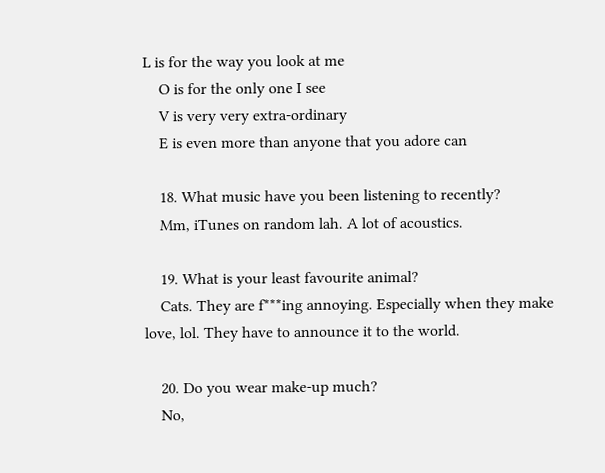L is for the way you look at me
    O is for the only one I see
    V is very very extra-ordinary
    E is even more than anyone that you adore can

    18. What music have you been listening to recently?
    Mm, iTunes on random lah. A lot of acoustics.

    19. What is your least favourite animal?
    Cats. They are f***ing annoying. Especially when they make love, lol. They have to announce it to the world.

    20. Do you wear make-up much?
    No,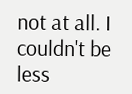not at all. I couldn't be less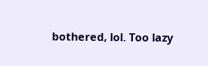bothered, lol. Too lazy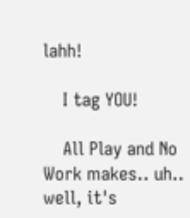lahh!

    I tag YOU!

    All Play and No Work makes.. uh.. well, it's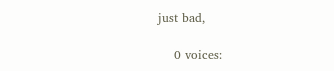just bad,

    0 voices: